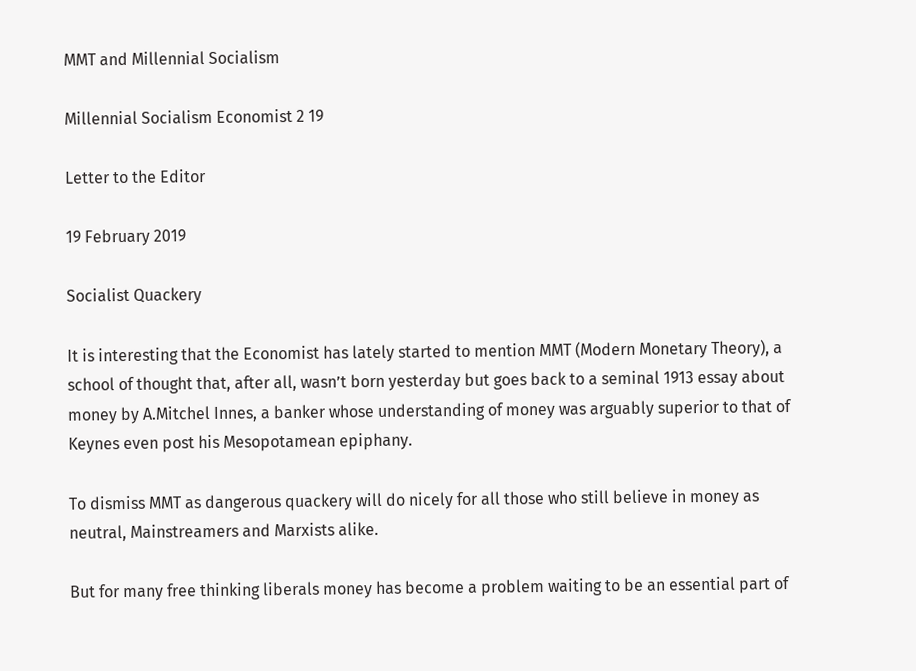MMT and Millennial Socialism

Millennial Socialism Economist 2 19

Letter to the Editor

19 February 2019

Socialist Quackery

It is interesting that the Economist has lately started to mention MMT (Modern Monetary Theory), a school of thought that, after all, wasn’t born yesterday but goes back to a seminal 1913 essay about money by A.Mitchel Innes, a banker whose understanding of money was arguably superior to that of Keynes even post his Mesopotamean epiphany.

To dismiss MMT as dangerous quackery will do nicely for all those who still believe in money as neutral, Mainstreamers and Marxists alike.

But for many free thinking liberals money has become a problem waiting to be an essential part of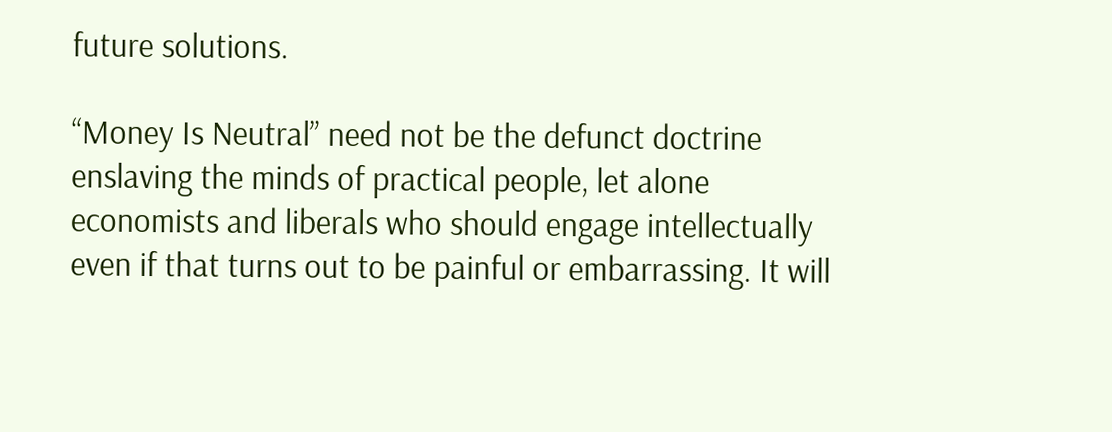future solutions.

“Money Is Neutral” need not be the defunct doctrine enslaving the minds of practical people, let alone economists and liberals who should engage intellectually even if that turns out to be painful or embarrassing. It will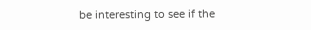be interesting to see if the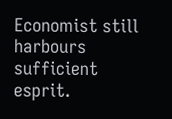Economist still harbours sufficient esprit.